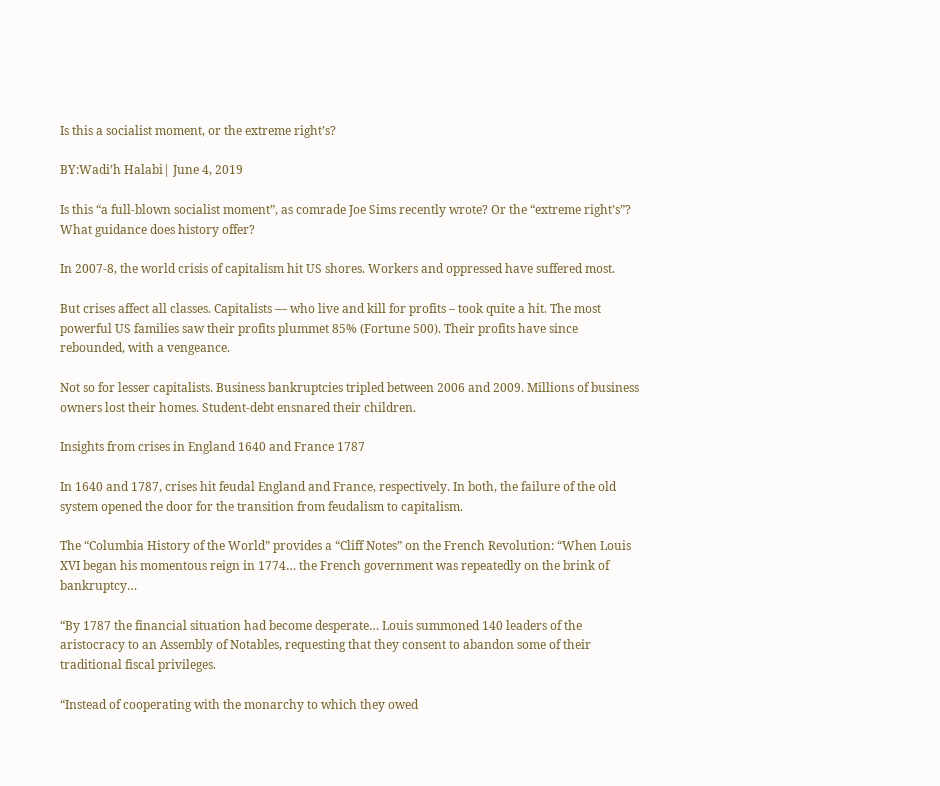Is this a socialist moment, or the extreme right’s?

BY:Wadi’h Halabi| June 4, 2019

Is this “a full-blown socialist moment”, as comrade Joe Sims recently wrote? Or the “extreme right’s”?  What guidance does history offer?

In 2007-8, the world crisis of capitalism hit US shores. Workers and oppressed have suffered most.

But crises affect all classes. Capitalists — who live and kill for profits – took quite a hit. The most powerful US families saw their profits plummet 85% (Fortune 500). Their profits have since rebounded, with a vengeance.

Not so for lesser capitalists. Business bankruptcies tripled between 2006 and 2009. Millions of business owners lost their homes. Student-debt ensnared their children.

Insights from crises in England 1640 and France 1787

In 1640 and 1787, crises hit feudal England and France, respectively. In both, the failure of the old system opened the door for the transition from feudalism to capitalism.

The “Columbia History of the World” provides a “Cliff Notes” on the French Revolution: “When Louis XVI began his momentous reign in 1774… the French government was repeatedly on the brink of bankruptcy…

“By 1787 the financial situation had become desperate… Louis summoned 140 leaders of the aristocracy to an Assembly of Notables, requesting that they consent to abandon some of their traditional fiscal privileges.

“Instead of cooperating with the monarchy to which they owed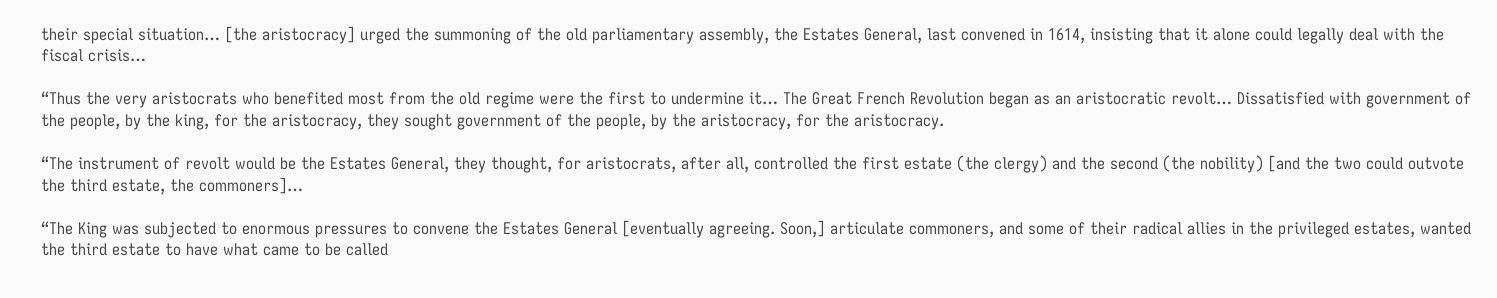their special situation… [the aristocracy] urged the summoning of the old parliamentary assembly, the Estates General, last convened in 1614, insisting that it alone could legally deal with the fiscal crisis…

“Thus the very aristocrats who benefited most from the old regime were the first to undermine it… The Great French Revolution began as an aristocratic revolt… Dissatisfied with government of the people, by the king, for the aristocracy, they sought government of the people, by the aristocracy, for the aristocracy.

“The instrument of revolt would be the Estates General, they thought, for aristocrats, after all, controlled the first estate (the clergy) and the second (the nobility) [and the two could outvote the third estate, the commoners]…

“The King was subjected to enormous pressures to convene the Estates General [eventually agreeing. Soon,] articulate commoners, and some of their radical allies in the privileged estates, wanted the third estate to have what came to be called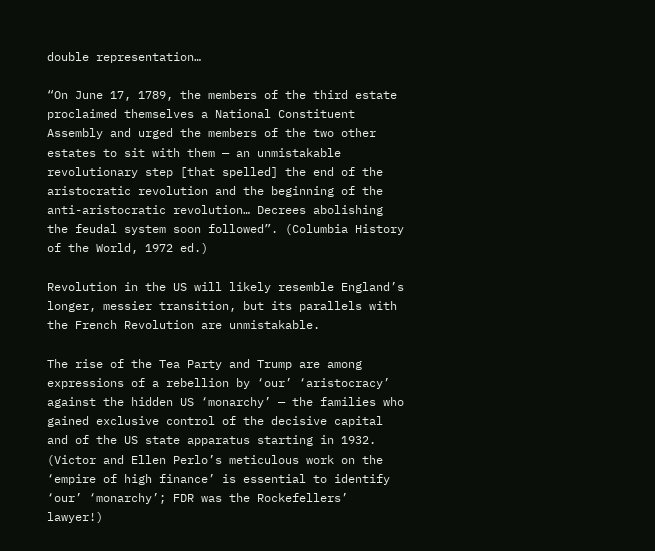double representation…

“On June 17, 1789, the members of the third estate proclaimed themselves a National Constituent Assembly and urged the members of the two other estates to sit with them — an unmistakable revolutionary step [that spelled] the end of the aristocratic revolution and the beginning of the anti-aristocratic revolution… Decrees abolishing the feudal system soon followed”. (Columbia History of the World, 1972 ed.)

Revolution in the US will likely resemble England’s longer, messier transition, but its parallels with the French Revolution are unmistakable.

The rise of the Tea Party and Trump are among expressions of a rebellion by ‘our’ ‘aristocracy’ against the hidden US ‘monarchy’ — the families who gained exclusive control of the decisive capital and of the US state apparatus starting in 1932. (Victor and Ellen Perlo’s meticulous work on the ‘empire of high finance’ is essential to identify ‘our’ ‘monarchy’; FDR was the Rockefellers’ lawyer!)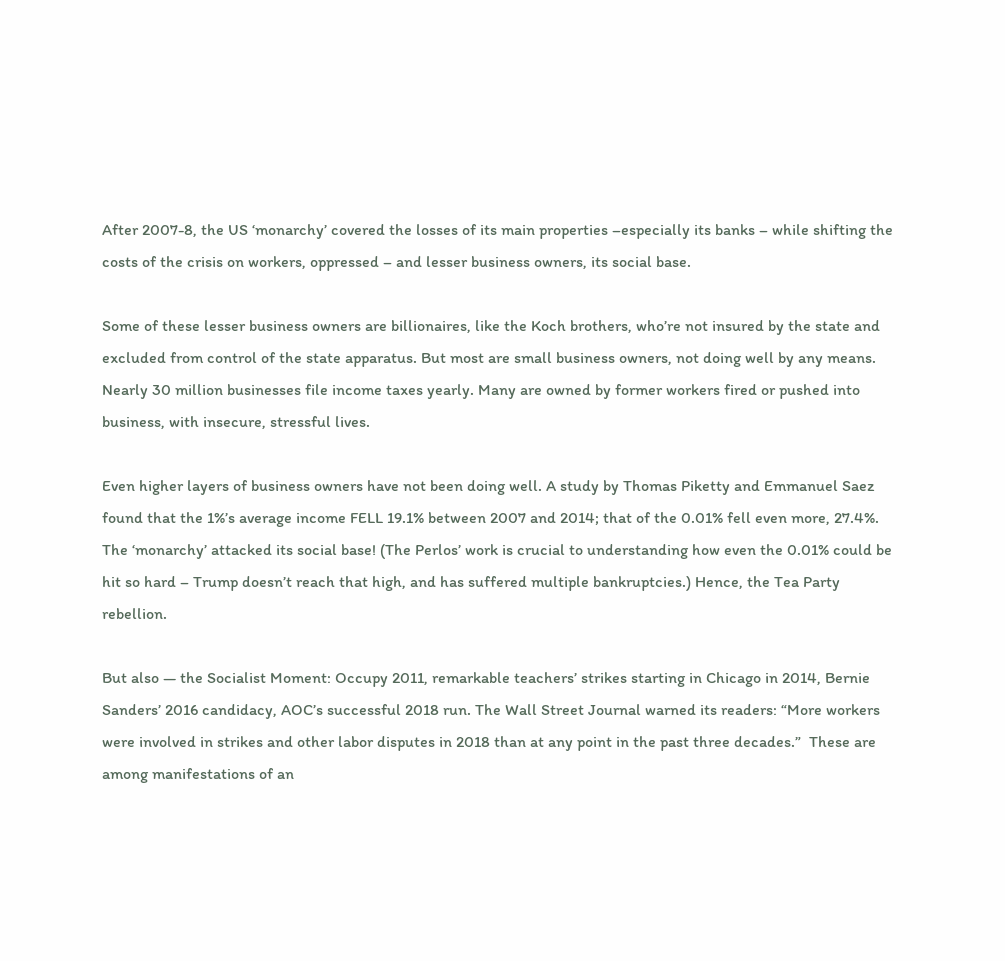After 2007-8, the US ‘monarchy’ covered the losses of its main properties –especially its banks – while shifting the costs of the crisis on workers, oppressed – and lesser business owners, its social base.

Some of these lesser business owners are billionaires, like the Koch brothers, who’re not insured by the state and excluded from control of the state apparatus. But most are small business owners, not doing well by any means. Nearly 30 million businesses file income taxes yearly. Many are owned by former workers fired or pushed into business, with insecure, stressful lives.

Even higher layers of business owners have not been doing well. A study by Thomas Piketty and Emmanuel Saez found that the 1%’s average income FELL 19.1% between 2007 and 2014; that of the 0.01% fell even more, 27.4%. The ‘monarchy’ attacked its social base! (The Perlos’ work is crucial to understanding how even the 0.01% could be hit so hard – Trump doesn’t reach that high, and has suffered multiple bankruptcies.) Hence, the Tea Party rebellion.

But also — the Socialist Moment: Occupy 2011, remarkable teachers’ strikes starting in Chicago in 2014, Bernie Sanders’ 2016 candidacy, AOC’s successful 2018 run. The Wall Street Journal warned its readers: “More workers were involved in strikes and other labor disputes in 2018 than at any point in the past three decades.”  These are among manifestations of an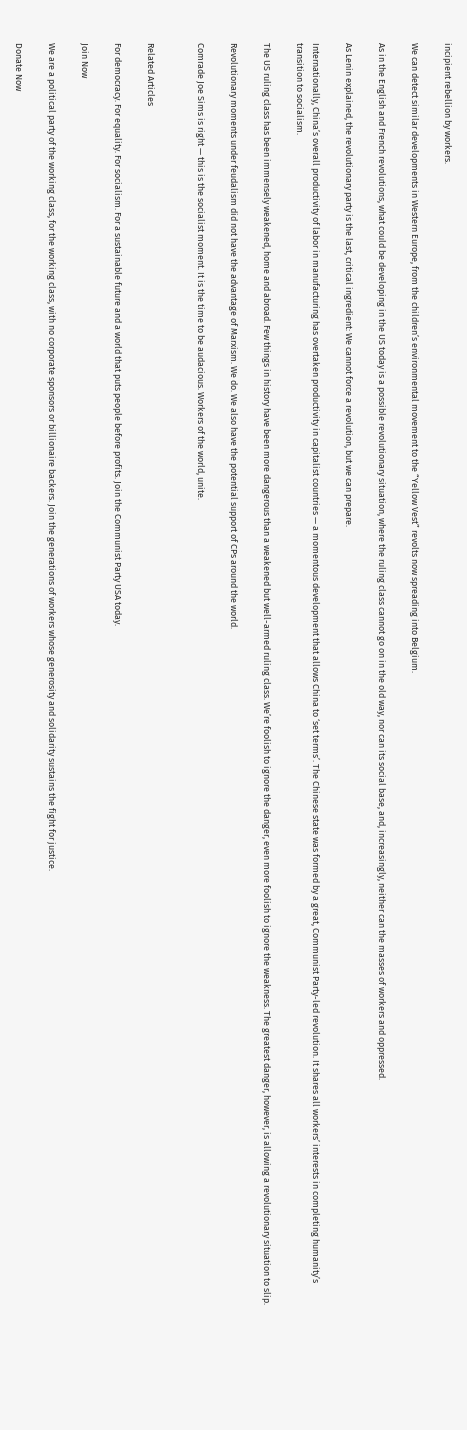incipient rebellion by workers.

We can detect similar developments in Western Europe, from the children’s environmental movement to the “Yellow Vest” revolts now spreading into Belgium.

As in the English and French revolutions, what could be developing in the US today is a possible revolutionary situation, where the ruling class cannot go on in the old way, nor can its social base, and, increasingly, neither can the masses of workers and oppressed.

As Lenin explained, the revolutionary party is the last, critical ingredient: We cannot force a revolution, but we can prepare.

Internationally, China’s overall productivity of labor in manufacturing has overtaken productivity in capitalist countries — a momentous development that allows China to ‘set terms’. The Chinese state was formed by a great, Communist Party-led revolution. It shares all workers’ interests in completing humanity’s transition to socialism.

The US ruling class has been immensely weakened, home and abroad. Few things in history have been more dangerous than a weakened but well-armed ruling class. We’re foolish to ignore the danger, even more foolish to ignore the weakness. The greatest danger, however, is allowing a revolutionary situation to slip.

Revolutionary moments under feudalism did not have the advantage of Marxism. We do. We also have the potential support of CPs around the world.

Comrade Joe Sims is right — this is the socialist moment. It is the time to be audacious. Workers of the world, unite.


Related Articles

For democracy. For equality. For socialism. For a sustainable future and a world that puts people before profits. Join the Communist Party USA today.

Join Now

We are a political party of the working class, for the working class, with no corporate sponsors or billionaire backers. Join the generations of workers whose generosity and solidarity sustains the fight for justice.

Donate Now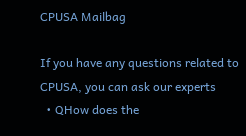CPUSA Mailbag

If you have any questions related to CPUSA, you can ask our experts
  • QHow does the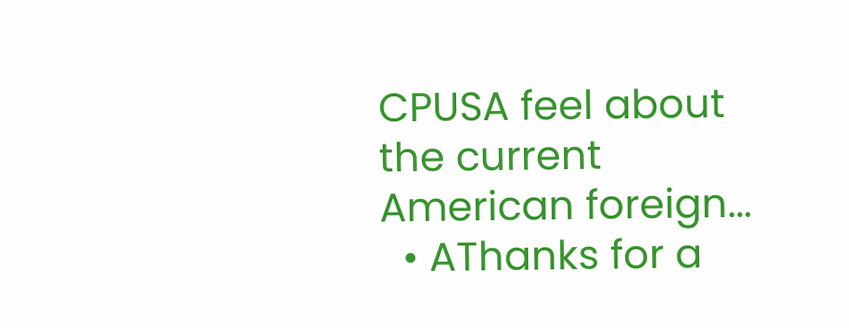CPUSA feel about the current American foreign...
  • AThanks for a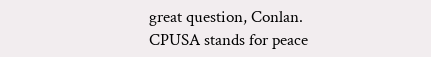great question, Conlan.  CPUSA stands for peace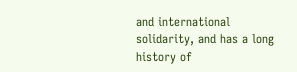and international solidarity, and has a long history of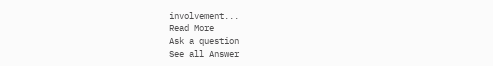involvement...
Read More
Ask a question
See all Answer